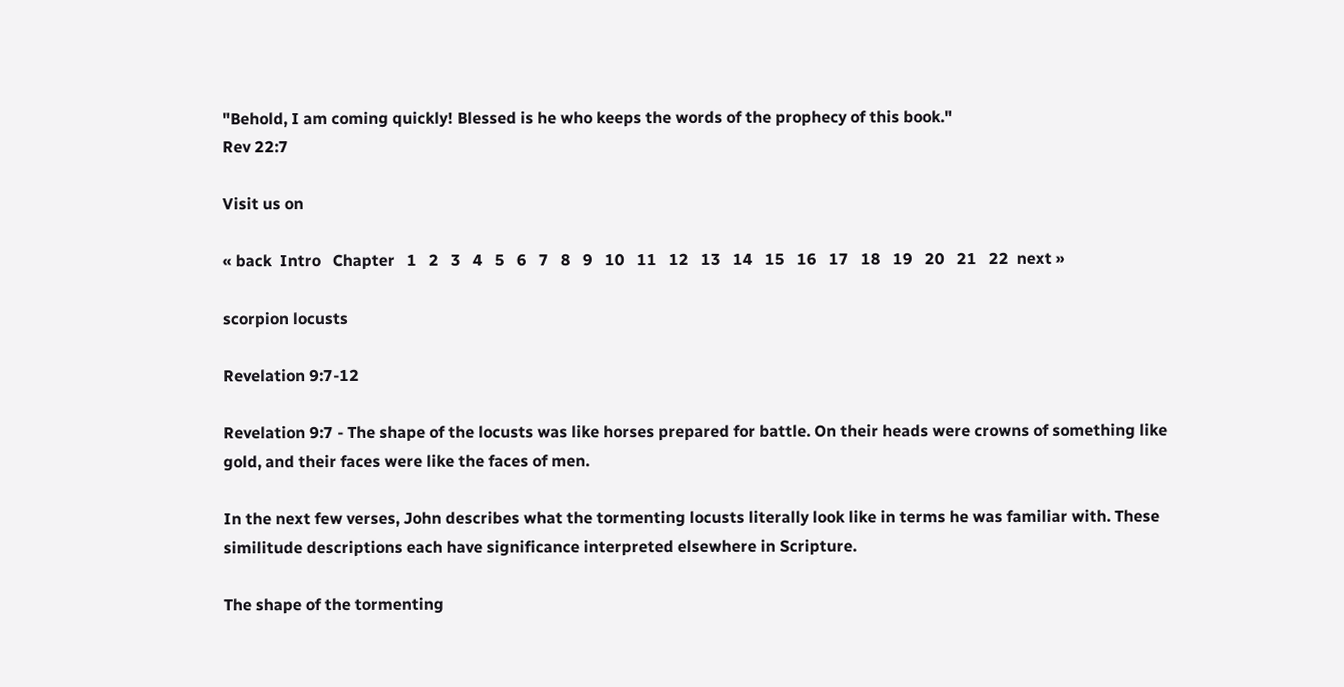"Behold, I am coming quickly! Blessed is he who keeps the words of the prophecy of this book."
Rev 22:7

Visit us on

« back  Intro   Chapter   1   2   3   4   5   6   7   8   9   10   11   12   13   14   15   16   17   18   19   20   21   22  next »

scorpion locusts

Revelation 9:7-12

Revelation 9:7 - The shape of the locusts was like horses prepared for battle. On their heads were crowns of something like gold, and their faces were like the faces of men.

In the next few verses, John describes what the tormenting locusts literally look like in terms he was familiar with. These similitude descriptions each have significance interpreted elsewhere in Scripture.

The shape of the tormenting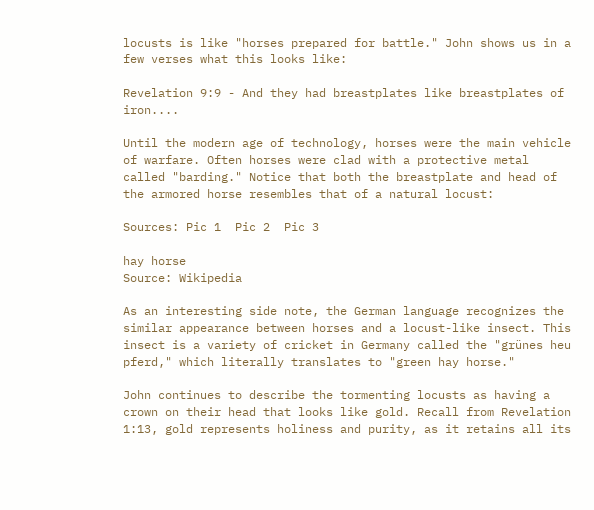locusts is like "horses prepared for battle." John shows us in a few verses what this looks like:

Revelation 9:9 - And they had breastplates like breastplates of iron....

Until the modern age of technology, horses were the main vehicle of warfare. Often horses were clad with a protective metal called "barding." Notice that both the breastplate and head of the armored horse resembles that of a natural locust:

Sources: Pic 1  Pic 2  Pic 3

hay horse
Source: Wikipedia

As an interesting side note, the German language recognizes the similar appearance between horses and a locust-like insect. This insect is a variety of cricket in Germany called the "grünes heu pferd," which literally translates to "green hay horse."

John continues to describe the tormenting locusts as having a crown on their head that looks like gold. Recall from Revelation 1:13, gold represents holiness and purity, as it retains all its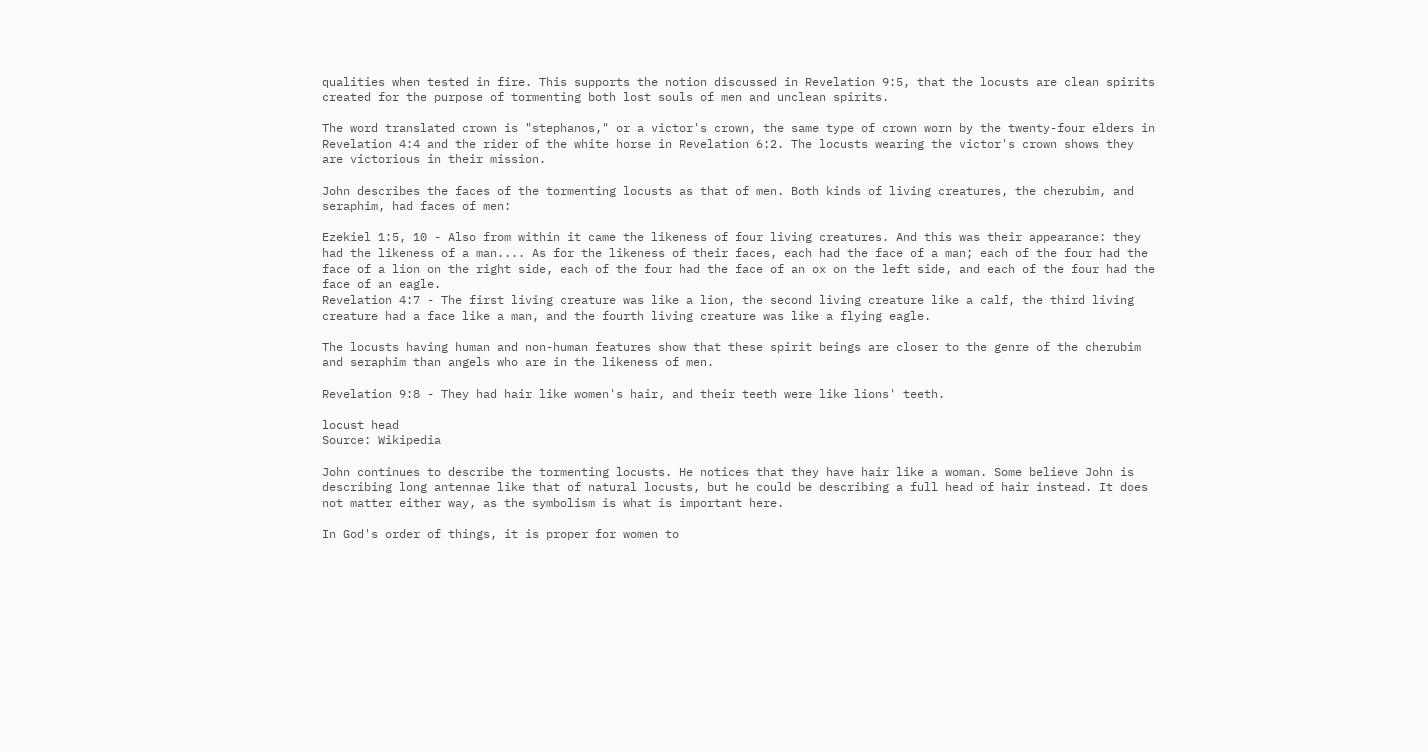qualities when tested in fire. This supports the notion discussed in Revelation 9:5, that the locusts are clean spirits created for the purpose of tormenting both lost souls of men and unclean spirits.

The word translated crown is "stephanos," or a victor's crown, the same type of crown worn by the twenty-four elders in Revelation 4:4 and the rider of the white horse in Revelation 6:2. The locusts wearing the victor's crown shows they are victorious in their mission.

John describes the faces of the tormenting locusts as that of men. Both kinds of living creatures, the cherubim, and seraphim, had faces of men:

Ezekiel 1:5, 10 - Also from within it came the likeness of four living creatures. And this was their appearance: they had the likeness of a man.... As for the likeness of their faces, each had the face of a man; each of the four had the face of a lion on the right side, each of the four had the face of an ox on the left side, and each of the four had the face of an eagle.
Revelation 4:7 - The first living creature was like a lion, the second living creature like a calf, the third living creature had a face like a man, and the fourth living creature was like a flying eagle.

The locusts having human and non-human features show that these spirit beings are closer to the genre of the cherubim and seraphim than angels who are in the likeness of men.

Revelation 9:8 - They had hair like women's hair, and their teeth were like lions' teeth.

locust head
Source: Wikipedia

John continues to describe the tormenting locusts. He notices that they have hair like a woman. Some believe John is describing long antennae like that of natural locusts, but he could be describing a full head of hair instead. It does not matter either way, as the symbolism is what is important here.

In God's order of things, it is proper for women to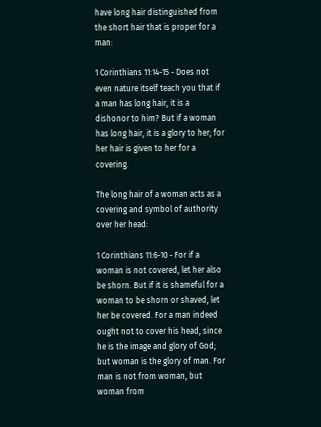have long hair distinguished from the short hair that is proper for a man:

1 Corinthians 11:14-15 - Does not even nature itself teach you that if a man has long hair, it is a dishonor to him? But if a woman has long hair, it is a glory to her; for her hair is given to her for a covering.

The long hair of a woman acts as a covering and symbol of authority over her head:

1 Corinthians 11:6-10 - For if a woman is not covered, let her also be shorn. But if it is shameful for a woman to be shorn or shaved, let her be covered. For a man indeed ought not to cover his head, since he is the image and glory of God; but woman is the glory of man. For man is not from woman, but woman from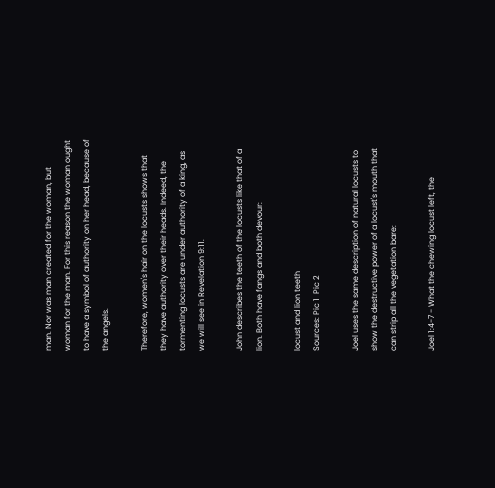man. Nor was man created for the woman, but woman for the man. For this reason the woman ought to have a symbol of authority on her head, because of the angels.

Therefore, women's hair on the locusts shows that they have authority over their heads. Indeed, the tormenting locusts are under authority of a king, as we will see in Revelation 9:11.

John describes the teeth of the locusts like that of a lion. Both have fangs and both devour:

locust and lion teeth
Sources: Pic 1  Pic 2

Joel uses the same description of natural locusts to show the destructive power of a locust's mouth that can strip all the vegetation bare:

Joel 1:4-7 - What the chewing locust left, the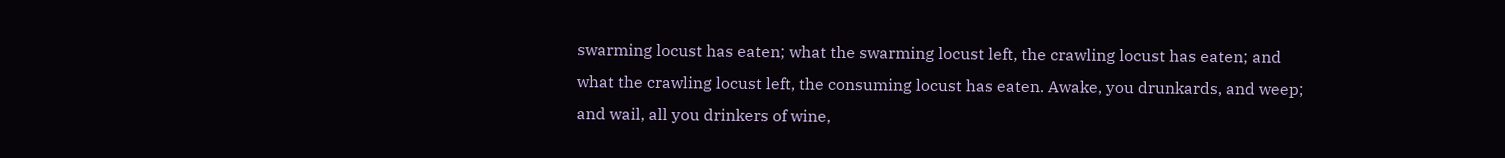swarming locust has eaten; what the swarming locust left, the crawling locust has eaten; and what the crawling locust left, the consuming locust has eaten. Awake, you drunkards, and weep; and wail, all you drinkers of wine,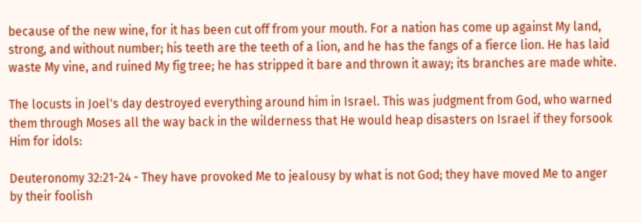because of the new wine, for it has been cut off from your mouth. For a nation has come up against My land, strong, and without number; his teeth are the teeth of a lion, and he has the fangs of a fierce lion. He has laid waste My vine, and ruined My fig tree; he has stripped it bare and thrown it away; its branches are made white.

The locusts in Joel's day destroyed everything around him in Israel. This was judgment from God, who warned them through Moses all the way back in the wilderness that He would heap disasters on Israel if they forsook Him for idols:

Deuteronomy 32:21-24 - They have provoked Me to jealousy by what is not God; they have moved Me to anger by their foolish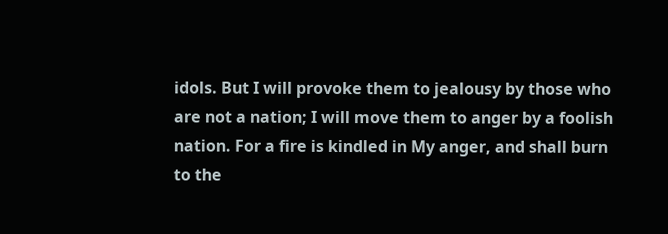idols. But I will provoke them to jealousy by those who are not a nation; I will move them to anger by a foolish nation. For a fire is kindled in My anger, and shall burn to the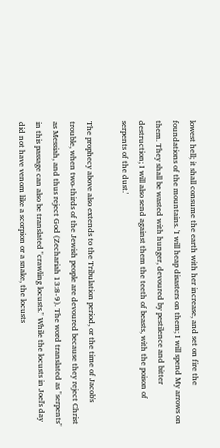lowest hell; it shall consume the earth with her increase, and set on fire the foundations of the mountains. 'I will heap disasters on them; I will spend My arrows on them. They shall be wasted with hunger, devoured by pestilence and bitter destruction; I will also send against them the teeth of beasts, with the poison of serpents of the dust.'

The prophecy above also extends to the Tribulation period, or the time of Jacob's trouble, when two-thirds of the Jewish people are devoured because they reject Christ as Messiah, and thus reject God (Zechariah 13:8-9). The word translated as "serpents" in this passage can also be translated "crawling locusts." While the locusts in Joel's day did not have venom like a scorpion or a snake, the locusts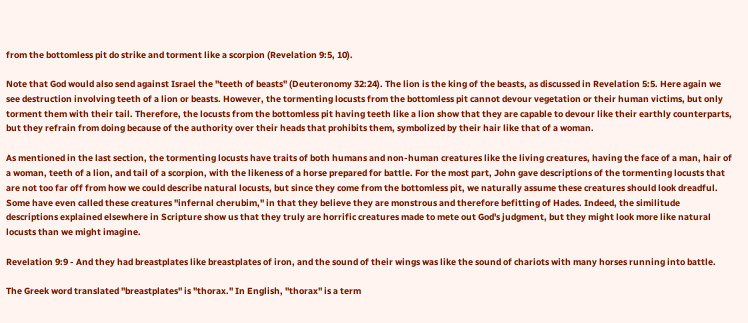from the bottomless pit do strike and torment like a scorpion (Revelation 9:5, 10).

Note that God would also send against Israel the "teeth of beasts" (Deuteronomy 32:24). The lion is the king of the beasts, as discussed in Revelation 5:5. Here again we see destruction involving teeth of a lion or beasts. However, the tormenting locusts from the bottomless pit cannot devour vegetation or their human victims, but only torment them with their tail. Therefore, the locusts from the bottomless pit having teeth like a lion show that they are capable to devour like their earthly counterparts, but they refrain from doing because of the authority over their heads that prohibits them, symbolized by their hair like that of a woman.

As mentioned in the last section, the tormenting locusts have traits of both humans and non-human creatures like the living creatures, having the face of a man, hair of a woman, teeth of a lion, and tail of a scorpion, with the likeness of a horse prepared for battle. For the most part, John gave descriptions of the tormenting locusts that are not too far off from how we could describe natural locusts, but since they come from the bottomless pit, we naturally assume these creatures should look dreadful. Some have even called these creatures "infernal cherubim," in that they believe they are monstrous and therefore befitting of Hades. Indeed, the similitude descriptions explained elsewhere in Scripture show us that they truly are horrific creatures made to mete out God's judgment, but they might look more like natural locusts than we might imagine.

Revelation 9:9 - And they had breastplates like breastplates of iron, and the sound of their wings was like the sound of chariots with many horses running into battle.

The Greek word translated "breastplates" is "thorax." In English, "thorax" is a term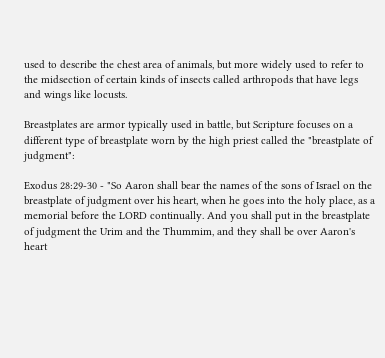used to describe the chest area of animals, but more widely used to refer to the midsection of certain kinds of insects called arthropods that have legs and wings like locusts.

Breastplates are armor typically used in battle, but Scripture focuses on a different type of breastplate worn by the high priest called the "breastplate of judgment":

Exodus 28:29-30 - "So Aaron shall bear the names of the sons of Israel on the breastplate of judgment over his heart, when he goes into the holy place, as a memorial before the LORD continually. And you shall put in the breastplate of judgment the Urim and the Thummim, and they shall be over Aaron's heart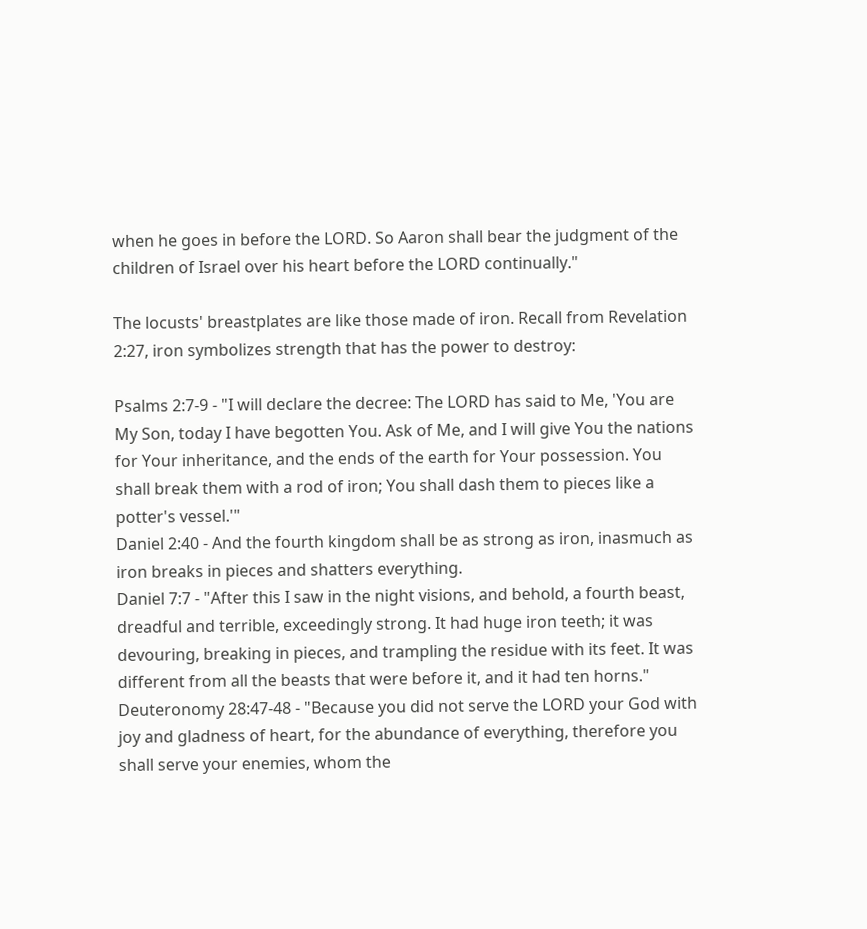when he goes in before the LORD. So Aaron shall bear the judgment of the children of Israel over his heart before the LORD continually."

The locusts' breastplates are like those made of iron. Recall from Revelation 2:27, iron symbolizes strength that has the power to destroy:

Psalms 2:7-9 - "I will declare the decree: The LORD has said to Me, 'You are My Son, today I have begotten You. Ask of Me, and I will give You the nations for Your inheritance, and the ends of the earth for Your possession. You shall break them with a rod of iron; You shall dash them to pieces like a potter's vessel.'"
Daniel 2:40 - And the fourth kingdom shall be as strong as iron, inasmuch as iron breaks in pieces and shatters everything.
Daniel 7:7 - "After this I saw in the night visions, and behold, a fourth beast, dreadful and terrible, exceedingly strong. It had huge iron teeth; it was devouring, breaking in pieces, and trampling the residue with its feet. It was different from all the beasts that were before it, and it had ten horns."
Deuteronomy 28:47-48 - "Because you did not serve the LORD your God with joy and gladness of heart, for the abundance of everything, therefore you shall serve your enemies, whom the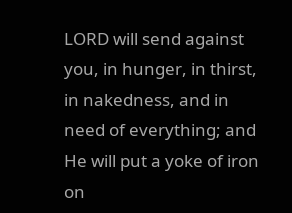LORD will send against you, in hunger, in thirst, in nakedness, and in need of everything; and He will put a yoke of iron on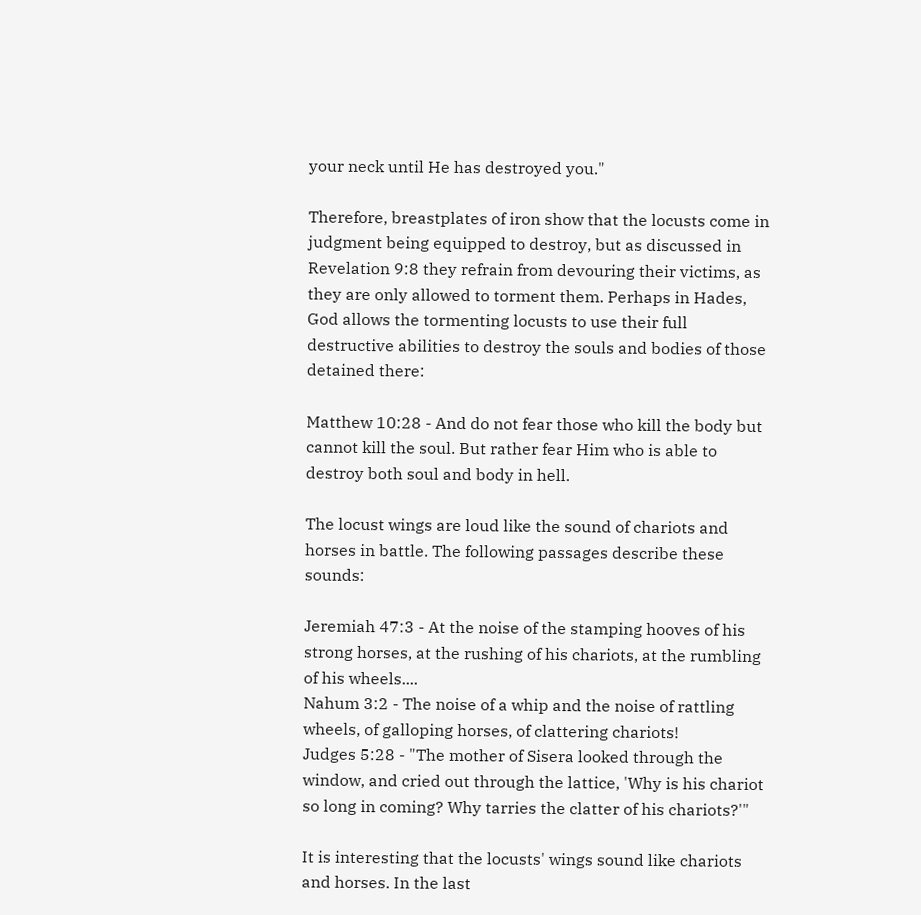your neck until He has destroyed you."

Therefore, breastplates of iron show that the locusts come in judgment being equipped to destroy, but as discussed in Revelation 9:8 they refrain from devouring their victims, as they are only allowed to torment them. Perhaps in Hades, God allows the tormenting locusts to use their full destructive abilities to destroy the souls and bodies of those detained there:

Matthew 10:28 - And do not fear those who kill the body but cannot kill the soul. But rather fear Him who is able to destroy both soul and body in hell.

The locust wings are loud like the sound of chariots and horses in battle. The following passages describe these sounds:

Jeremiah 47:3 - At the noise of the stamping hooves of his strong horses, at the rushing of his chariots, at the rumbling of his wheels....
Nahum 3:2 - The noise of a whip and the noise of rattling wheels, of galloping horses, of clattering chariots!
Judges 5:28 - "The mother of Sisera looked through the window, and cried out through the lattice, 'Why is his chariot so long in coming? Why tarries the clatter of his chariots?'"

It is interesting that the locusts' wings sound like chariots and horses. In the last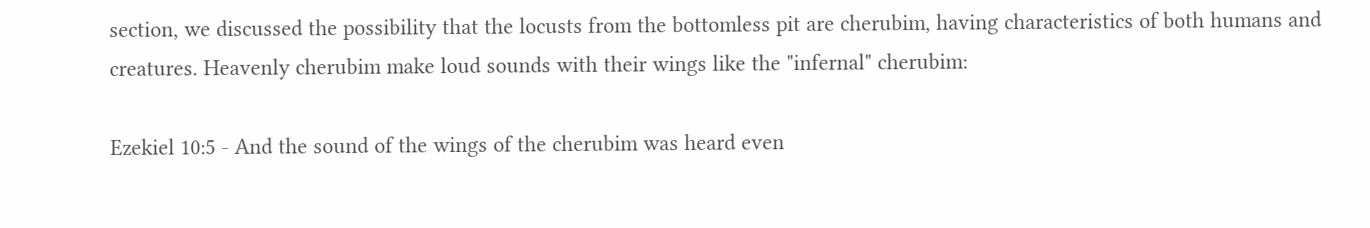section, we discussed the possibility that the locusts from the bottomless pit are cherubim, having characteristics of both humans and creatures. Heavenly cherubim make loud sounds with their wings like the "infernal" cherubim:

Ezekiel 10:5 - And the sound of the wings of the cherubim was heard even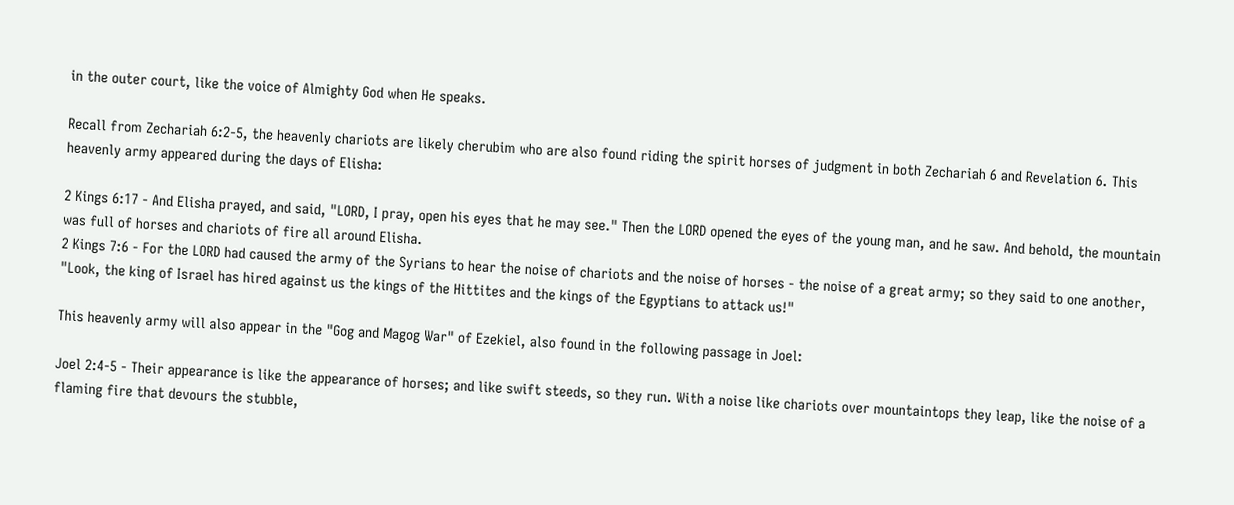in the outer court, like the voice of Almighty God when He speaks.

Recall from Zechariah 6:2-5, the heavenly chariots are likely cherubim who are also found riding the spirit horses of judgment in both Zechariah 6 and Revelation 6. This heavenly army appeared during the days of Elisha:

2 Kings 6:17 - And Elisha prayed, and said, "LORD, I pray, open his eyes that he may see." Then the LORD opened the eyes of the young man, and he saw. And behold, the mountain was full of horses and chariots of fire all around Elisha.
2 Kings 7:6 - For the LORD had caused the army of the Syrians to hear the noise of chariots and the noise of horses - the noise of a great army; so they said to one another, "Look, the king of Israel has hired against us the kings of the Hittites and the kings of the Egyptians to attack us!"

This heavenly army will also appear in the "Gog and Magog War" of Ezekiel, also found in the following passage in Joel:

Joel 2:4-5 - Their appearance is like the appearance of horses; and like swift steeds, so they run. With a noise like chariots over mountaintops they leap, like the noise of a flaming fire that devours the stubble,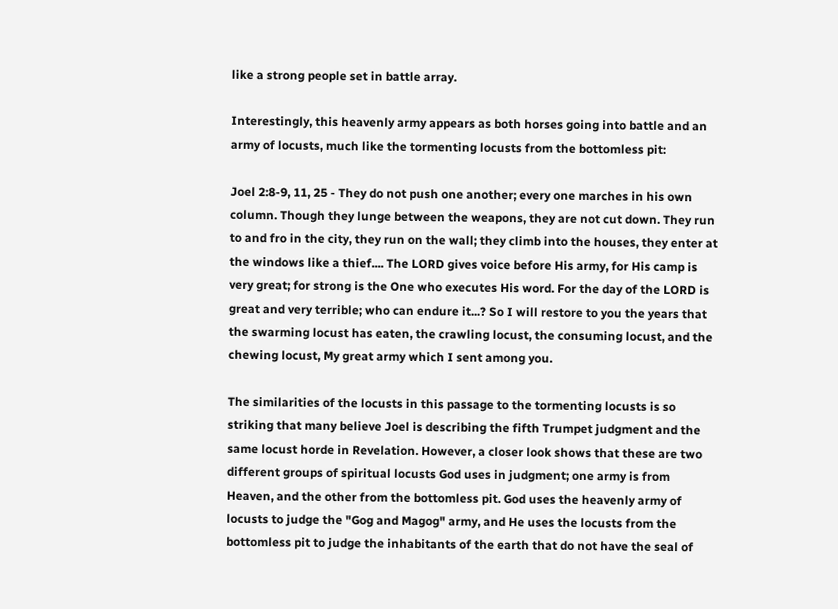like a strong people set in battle array.

Interestingly, this heavenly army appears as both horses going into battle and an army of locusts, much like the tormenting locusts from the bottomless pit:

Joel 2:8-9, 11, 25 - They do not push one another; every one marches in his own column. Though they lunge between the weapons, they are not cut down. They run to and fro in the city, they run on the wall; they climb into the houses, they enter at the windows like a thief.... The LORD gives voice before His army, for His camp is very great; for strong is the One who executes His word. For the day of the LORD is great and very terrible; who can endure it...? So I will restore to you the years that the swarming locust has eaten, the crawling locust, the consuming locust, and the chewing locust, My great army which I sent among you.

The similarities of the locusts in this passage to the tormenting locusts is so striking that many believe Joel is describing the fifth Trumpet judgment and the same locust horde in Revelation. However, a closer look shows that these are two different groups of spiritual locusts God uses in judgment; one army is from Heaven, and the other from the bottomless pit. God uses the heavenly army of locusts to judge the "Gog and Magog" army, and He uses the locusts from the bottomless pit to judge the inhabitants of the earth that do not have the seal of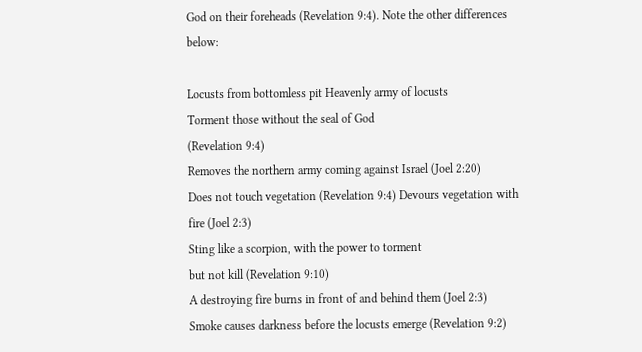God on their foreheads (Revelation 9:4). Note the other differences below:

Locusts from bottomless pit Heavenly army of locusts
Torment those without the seal of God
(Revelation 9:4)
Removes the northern army coming against Israel (Joel 2:20)
Does not touch vegetation (Revelation 9:4) Devours vegetation with fire (Joel 2:3)
Sting like a scorpion, with the power to torment
but not kill (Revelation 9:10)
A destroying fire burns in front of and behind them (Joel 2:3)
Smoke causes darkness before the locusts emerge (Revelation 9:2)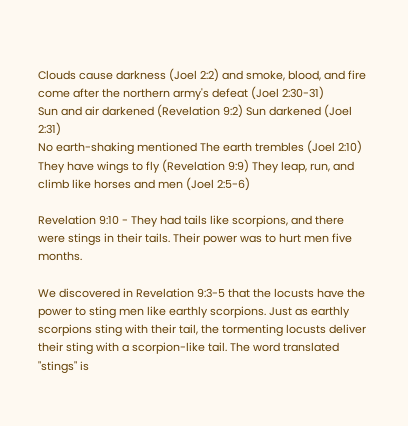Clouds cause darkness (Joel 2:2) and smoke, blood, and fire come after the northern army's defeat (Joel 2:30-31)
Sun and air darkened (Revelation 9:2) Sun darkened (Joel 2:31)
No earth-shaking mentioned The earth trembles (Joel 2:10)
They have wings to fly (Revelation 9:9) They leap, run, and climb like horses and men (Joel 2:5-6)

Revelation 9:10 - They had tails like scorpions, and there were stings in their tails. Their power was to hurt men five months.

We discovered in Revelation 9:3-5 that the locusts have the power to sting men like earthly scorpions. Just as earthly scorpions sting with their tail, the tormenting locusts deliver their sting with a scorpion-like tail. The word translated "stings" is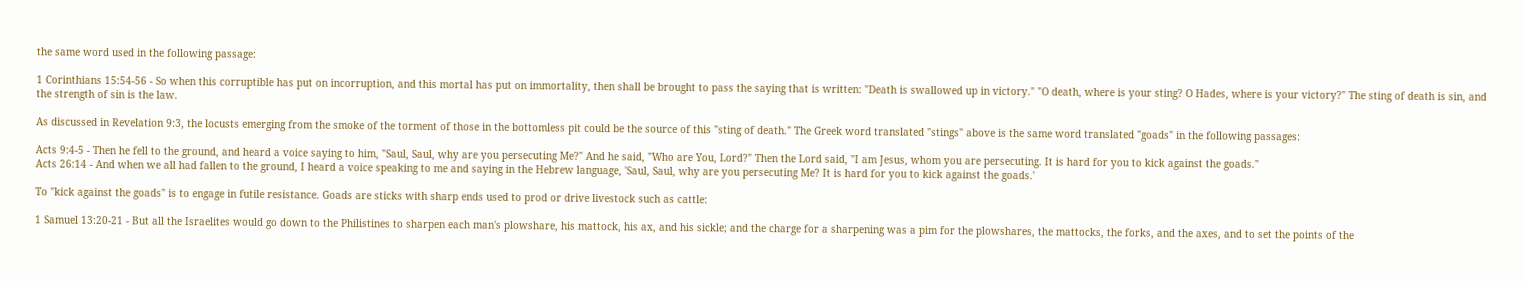the same word used in the following passage:

1 Corinthians 15:54-56 - So when this corruptible has put on incorruption, and this mortal has put on immortality, then shall be brought to pass the saying that is written: "Death is swallowed up in victory." "O death, where is your sting? O Hades, where is your victory?" The sting of death is sin, and the strength of sin is the law.

As discussed in Revelation 9:3, the locusts emerging from the smoke of the torment of those in the bottomless pit could be the source of this "sting of death." The Greek word translated "stings" above is the same word translated "goads" in the following passages:

Acts 9:4-5 - Then he fell to the ground, and heard a voice saying to him, "Saul, Saul, why are you persecuting Me?" And he said, "Who are You, Lord?" Then the Lord said, "I am Jesus, whom you are persecuting. It is hard for you to kick against the goads."
Acts 26:14 - And when we all had fallen to the ground, I heard a voice speaking to me and saying in the Hebrew language, 'Saul, Saul, why are you persecuting Me? It is hard for you to kick against the goads.'

To "kick against the goads" is to engage in futile resistance. Goads are sticks with sharp ends used to prod or drive livestock such as cattle:

1 Samuel 13:20-21 - But all the Israelites would go down to the Philistines to sharpen each man's plowshare, his mattock, his ax, and his sickle; and the charge for a sharpening was a pim for the plowshares, the mattocks, the forks, and the axes, and to set the points of the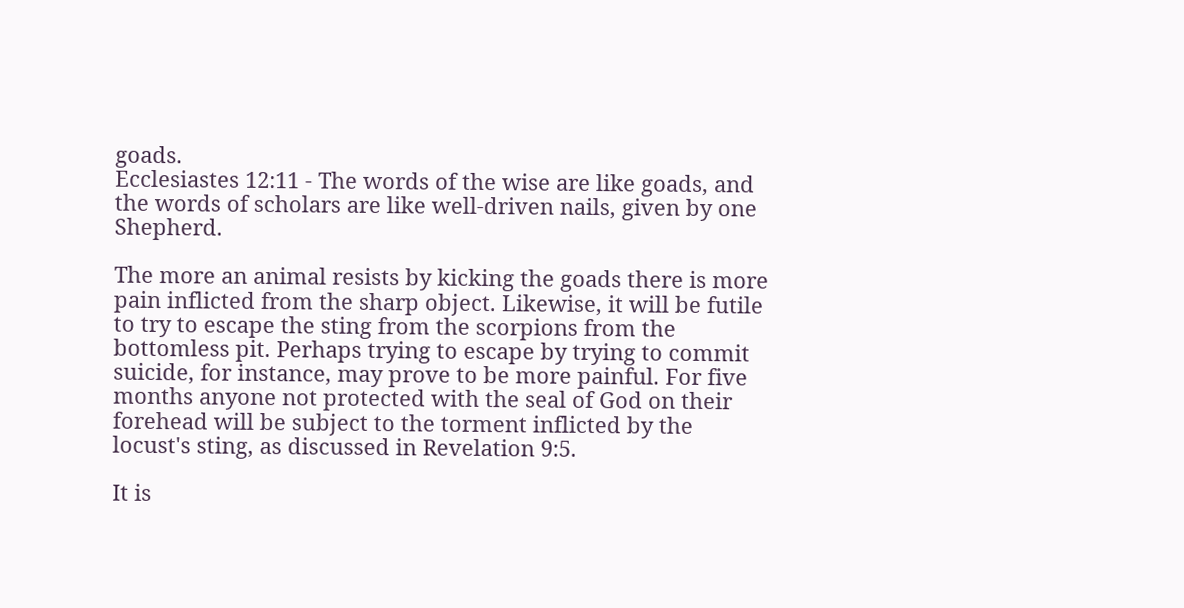goads.
Ecclesiastes 12:11 - The words of the wise are like goads, and the words of scholars are like well-driven nails, given by one Shepherd.

The more an animal resists by kicking the goads there is more pain inflicted from the sharp object. Likewise, it will be futile to try to escape the sting from the scorpions from the bottomless pit. Perhaps trying to escape by trying to commit suicide, for instance, may prove to be more painful. For five months anyone not protected with the seal of God on their forehead will be subject to the torment inflicted by the locust's sting, as discussed in Revelation 9:5.

It is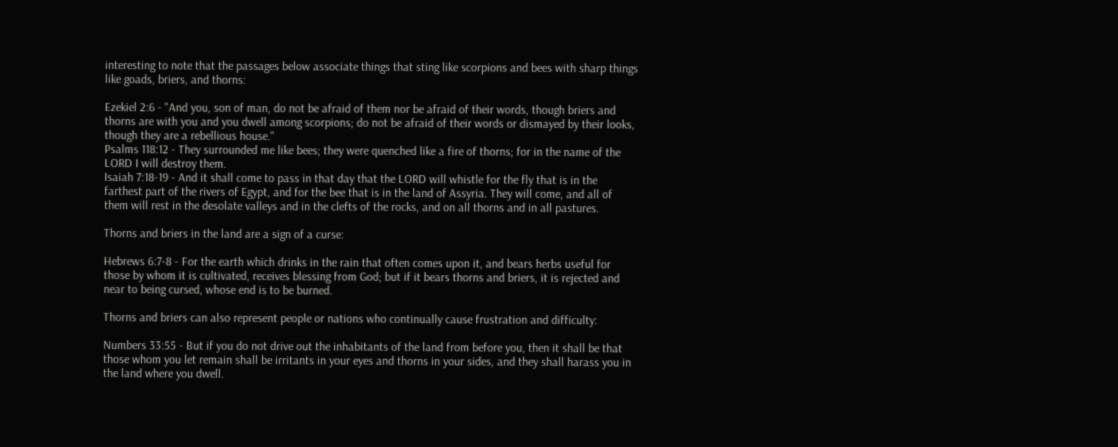interesting to note that the passages below associate things that sting like scorpions and bees with sharp things like goads, briers, and thorns:

Ezekiel 2:6 - "And you, son of man, do not be afraid of them nor be afraid of their words, though briers and thorns are with you and you dwell among scorpions; do not be afraid of their words or dismayed by their looks, though they are a rebellious house."
Psalms 118:12 - They surrounded me like bees; they were quenched like a fire of thorns; for in the name of the LORD I will destroy them.
Isaiah 7:18-19 - And it shall come to pass in that day that the LORD will whistle for the fly that is in the farthest part of the rivers of Egypt, and for the bee that is in the land of Assyria. They will come, and all of them will rest in the desolate valleys and in the clefts of the rocks, and on all thorns and in all pastures.

Thorns and briers in the land are a sign of a curse:

Hebrews 6:7-8 - For the earth which drinks in the rain that often comes upon it, and bears herbs useful for those by whom it is cultivated, receives blessing from God; but if it bears thorns and briers, it is rejected and near to being cursed, whose end is to be burned.

Thorns and briers can also represent people or nations who continually cause frustration and difficulty:

Numbers 33:55 - But if you do not drive out the inhabitants of the land from before you, then it shall be that those whom you let remain shall be irritants in your eyes and thorns in your sides, and they shall harass you in the land where you dwell.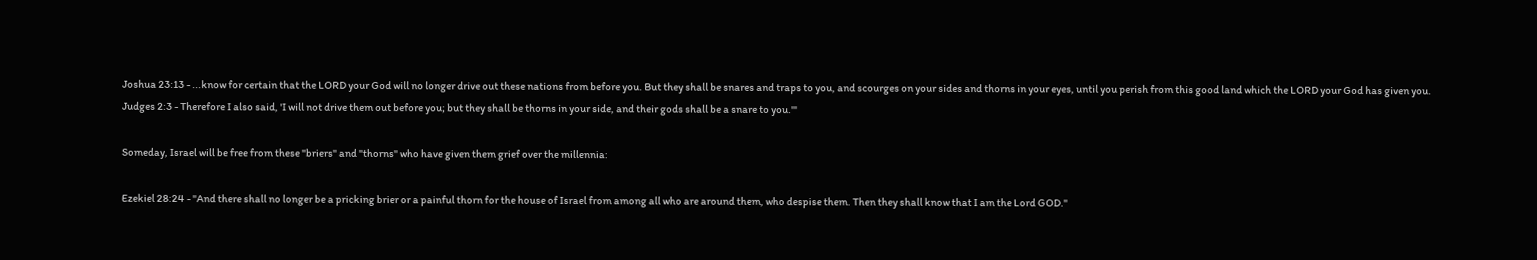Joshua 23:13 - ...know for certain that the LORD your God will no longer drive out these nations from before you. But they shall be snares and traps to you, and scourges on your sides and thorns in your eyes, until you perish from this good land which the LORD your God has given you.
Judges 2:3 - Therefore I also said, 'I will not drive them out before you; but they shall be thorns in your side, and their gods shall be a snare to you.'"

Someday, Israel will be free from these "briers" and "thorns" who have given them grief over the millennia:

Ezekiel 28:24 - "And there shall no longer be a pricking brier or a painful thorn for the house of Israel from among all who are around them, who despise them. Then they shall know that I am the Lord GOD."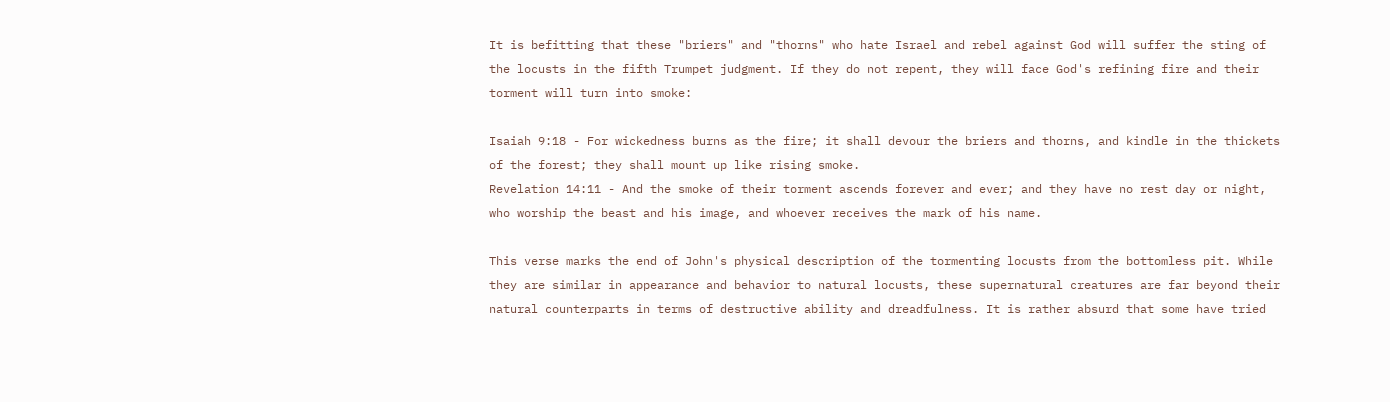It is befitting that these "briers" and "thorns" who hate Israel and rebel against God will suffer the sting of the locusts in the fifth Trumpet judgment. If they do not repent, they will face God's refining fire and their torment will turn into smoke:

Isaiah 9:18 - For wickedness burns as the fire; it shall devour the briers and thorns, and kindle in the thickets of the forest; they shall mount up like rising smoke.
Revelation 14:11 - And the smoke of their torment ascends forever and ever; and they have no rest day or night, who worship the beast and his image, and whoever receives the mark of his name.

This verse marks the end of John's physical description of the tormenting locusts from the bottomless pit. While they are similar in appearance and behavior to natural locusts, these supernatural creatures are far beyond their natural counterparts in terms of destructive ability and dreadfulness. It is rather absurd that some have tried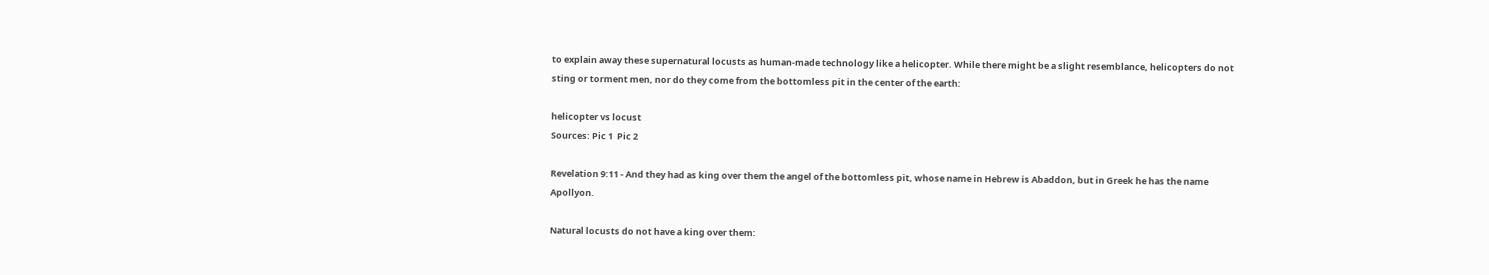to explain away these supernatural locusts as human-made technology like a helicopter. While there might be a slight resemblance, helicopters do not sting or torment men, nor do they come from the bottomless pit in the center of the earth:

helicopter vs locust
Sources: Pic 1  Pic 2

Revelation 9:11 - And they had as king over them the angel of the bottomless pit, whose name in Hebrew is Abaddon, but in Greek he has the name Apollyon.

Natural locusts do not have a king over them: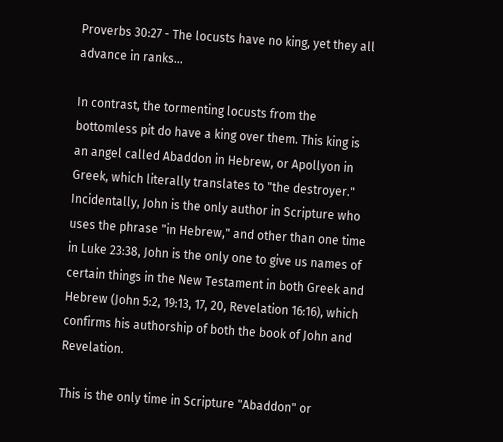Proverbs 30:27 - The locusts have no king, yet they all advance in ranks...

In contrast, the tormenting locusts from the bottomless pit do have a king over them. This king is an angel called Abaddon in Hebrew, or Apollyon in Greek, which literally translates to "the destroyer." Incidentally, John is the only author in Scripture who uses the phrase "in Hebrew," and other than one time in Luke 23:38, John is the only one to give us names of certain things in the New Testament in both Greek and Hebrew (John 5:2, 19:13, 17, 20, Revelation 16:16), which confirms his authorship of both the book of John and Revelation.

This is the only time in Scripture "Abaddon" or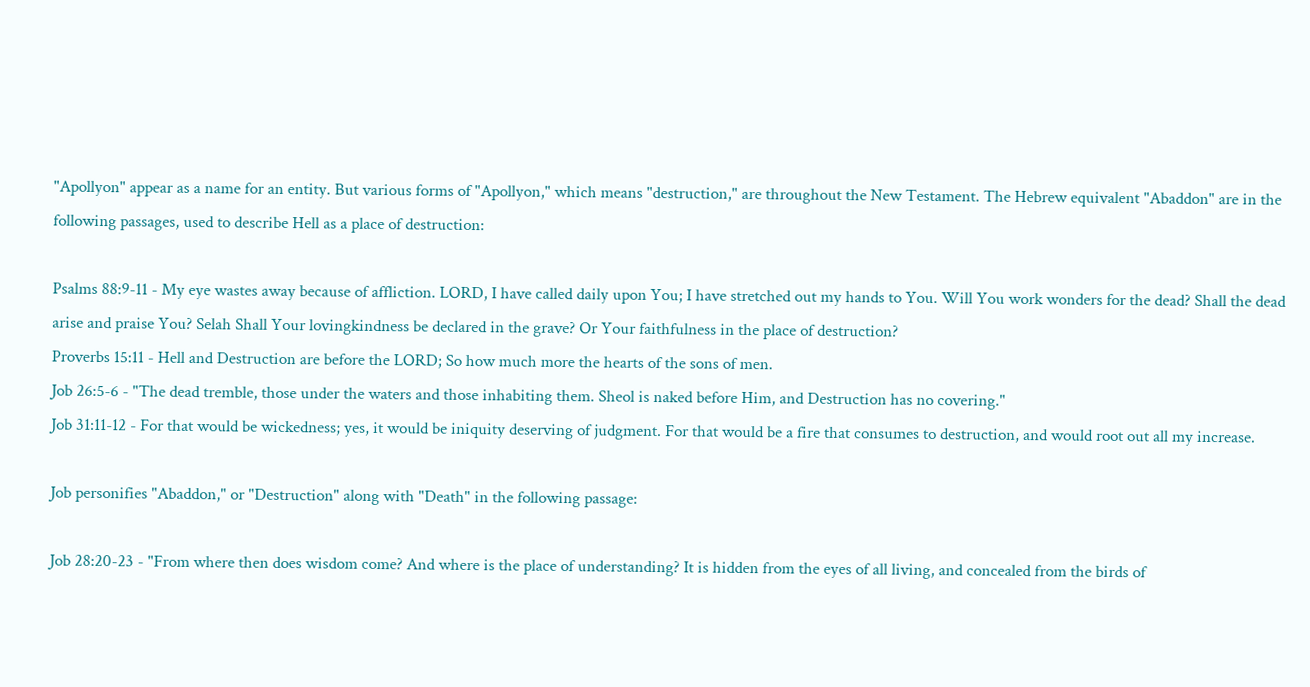"Apollyon" appear as a name for an entity. But various forms of "Apollyon," which means "destruction," are throughout the New Testament. The Hebrew equivalent "Abaddon" are in the following passages, used to describe Hell as a place of destruction:

Psalms 88:9-11 - My eye wastes away because of affliction. LORD, I have called daily upon You; I have stretched out my hands to You. Will You work wonders for the dead? Shall the dead arise and praise You? Selah Shall Your lovingkindness be declared in the grave? Or Your faithfulness in the place of destruction?
Proverbs 15:11 - Hell and Destruction are before the LORD; So how much more the hearts of the sons of men.
Job 26:5-6 - "The dead tremble, those under the waters and those inhabiting them. Sheol is naked before Him, and Destruction has no covering."
Job 31:11-12 - For that would be wickedness; yes, it would be iniquity deserving of judgment. For that would be a fire that consumes to destruction, and would root out all my increase.

Job personifies "Abaddon," or "Destruction" along with "Death" in the following passage:

Job 28:20-23 - "From where then does wisdom come? And where is the place of understanding? It is hidden from the eyes of all living, and concealed from the birds of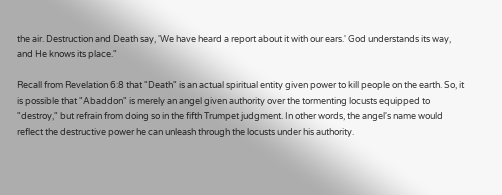the air. Destruction and Death say, 'We have heard a report about it with our ears.' God understands its way, and He knows its place."

Recall from Revelation 6:8 that "Death" is an actual spiritual entity given power to kill people on the earth. So, it is possible that "Abaddon" is merely an angel given authority over the tormenting locusts equipped to "destroy," but refrain from doing so in the fifth Trumpet judgment. In other words, the angel's name would reflect the destructive power he can unleash through the locusts under his authority.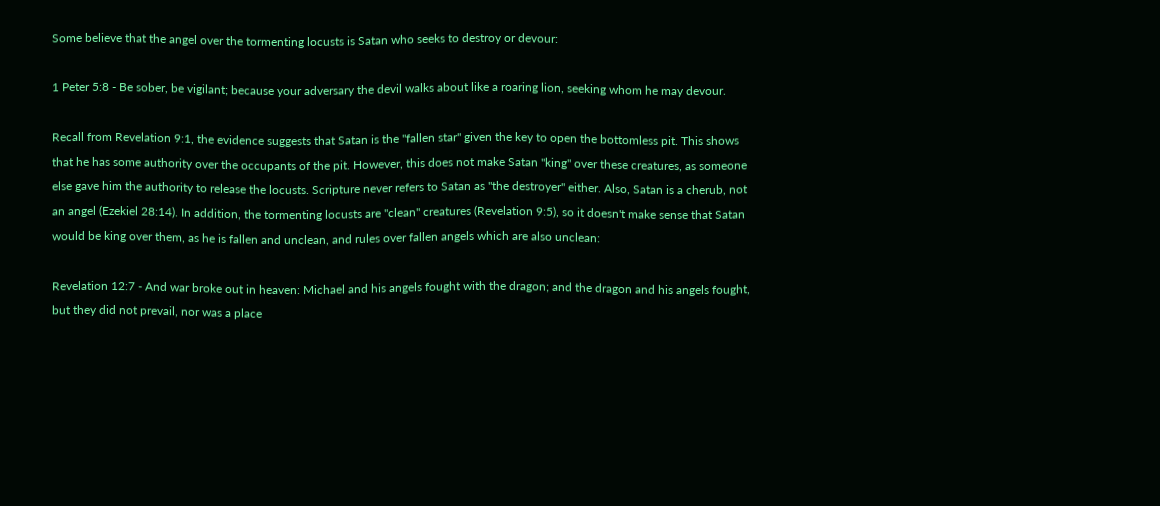Some believe that the angel over the tormenting locusts is Satan who seeks to destroy or devour:

1 Peter 5:8 - Be sober, be vigilant; because your adversary the devil walks about like a roaring lion, seeking whom he may devour.

Recall from Revelation 9:1, the evidence suggests that Satan is the "fallen star" given the key to open the bottomless pit. This shows that he has some authority over the occupants of the pit. However, this does not make Satan "king" over these creatures, as someone else gave him the authority to release the locusts. Scripture never refers to Satan as "the destroyer" either. Also, Satan is a cherub, not an angel (Ezekiel 28:14). In addition, the tormenting locusts are "clean" creatures (Revelation 9:5), so it doesn't make sense that Satan would be king over them, as he is fallen and unclean, and rules over fallen angels which are also unclean:

Revelation 12:7 - And war broke out in heaven: Michael and his angels fought with the dragon; and the dragon and his angels fought, but they did not prevail, nor was a place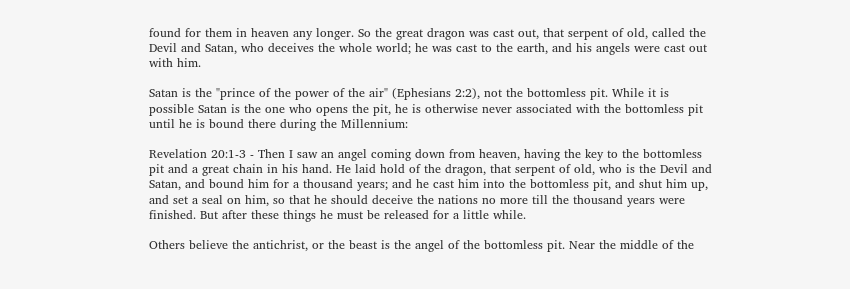found for them in heaven any longer. So the great dragon was cast out, that serpent of old, called the Devil and Satan, who deceives the whole world; he was cast to the earth, and his angels were cast out with him.

Satan is the "prince of the power of the air" (Ephesians 2:2), not the bottomless pit. While it is possible Satan is the one who opens the pit, he is otherwise never associated with the bottomless pit until he is bound there during the Millennium:

Revelation 20:1-3 - Then I saw an angel coming down from heaven, having the key to the bottomless pit and a great chain in his hand. He laid hold of the dragon, that serpent of old, who is the Devil and Satan, and bound him for a thousand years; and he cast him into the bottomless pit, and shut him up, and set a seal on him, so that he should deceive the nations no more till the thousand years were finished. But after these things he must be released for a little while.

Others believe the antichrist, or the beast is the angel of the bottomless pit. Near the middle of the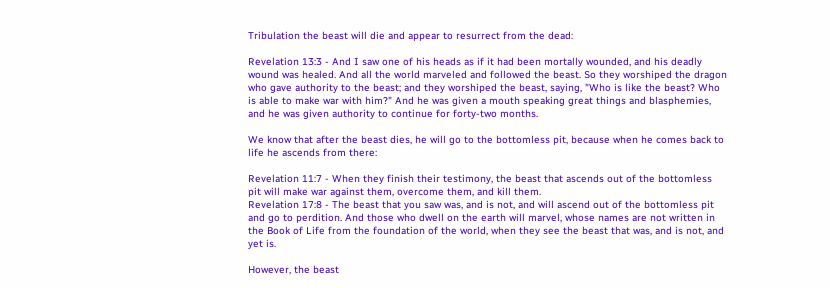Tribulation the beast will die and appear to resurrect from the dead:

Revelation 13:3 - And I saw one of his heads as if it had been mortally wounded, and his deadly wound was healed. And all the world marveled and followed the beast. So they worshiped the dragon who gave authority to the beast; and they worshiped the beast, saying, "Who is like the beast? Who is able to make war with him?" And he was given a mouth speaking great things and blasphemies, and he was given authority to continue for forty-two months.

We know that after the beast dies, he will go to the bottomless pit, because when he comes back to life he ascends from there:

Revelation 11:7 - When they finish their testimony, the beast that ascends out of the bottomless pit will make war against them, overcome them, and kill them.
Revelation 17:8 - The beast that you saw was, and is not, and will ascend out of the bottomless pit and go to perdition. And those who dwell on the earth will marvel, whose names are not written in the Book of Life from the foundation of the world, when they see the beast that was, and is not, and yet is.

However, the beast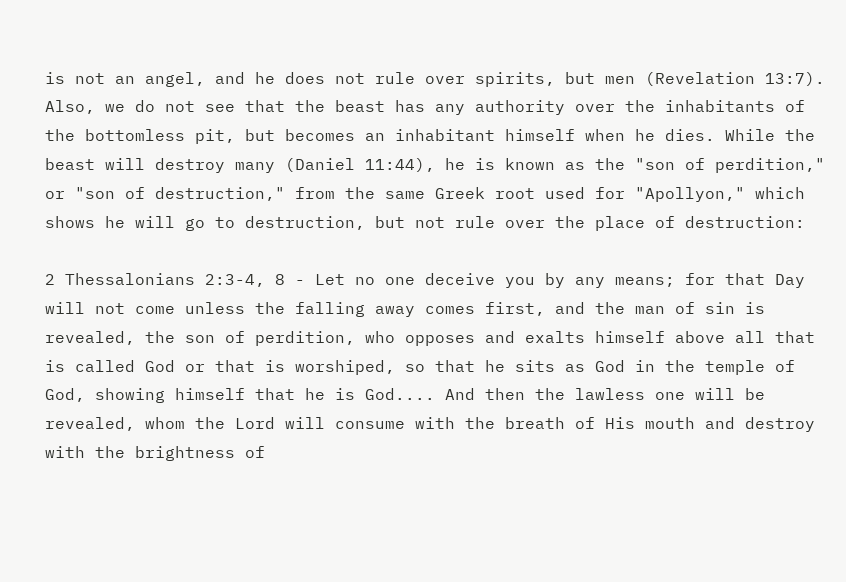is not an angel, and he does not rule over spirits, but men (Revelation 13:7). Also, we do not see that the beast has any authority over the inhabitants of the bottomless pit, but becomes an inhabitant himself when he dies. While the beast will destroy many (Daniel 11:44), he is known as the "son of perdition," or "son of destruction," from the same Greek root used for "Apollyon," which shows he will go to destruction, but not rule over the place of destruction:

2 Thessalonians 2:3-4, 8 - Let no one deceive you by any means; for that Day will not come unless the falling away comes first, and the man of sin is revealed, the son of perdition, who opposes and exalts himself above all that is called God or that is worshiped, so that he sits as God in the temple of God, showing himself that he is God.... And then the lawless one will be revealed, whom the Lord will consume with the breath of His mouth and destroy with the brightness of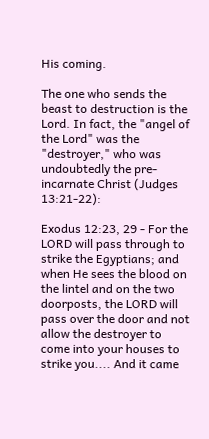His coming.

The one who sends the beast to destruction is the Lord. In fact, the "angel of the Lord" was the "destroyer," who was undoubtedly the pre-incarnate Christ (Judges 13:21-22):

Exodus 12:23, 29 - For the LORD will pass through to strike the Egyptians; and when He sees the blood on the lintel and on the two doorposts, the LORD will pass over the door and not allow the destroyer to come into your houses to strike you.... And it came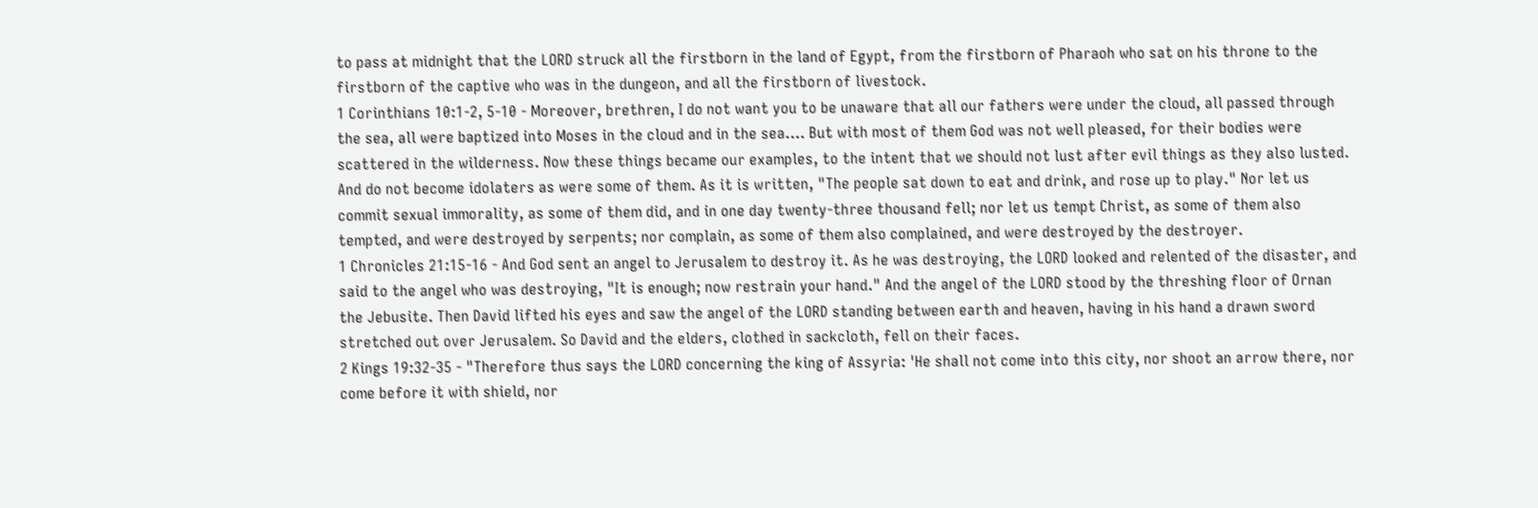to pass at midnight that the LORD struck all the firstborn in the land of Egypt, from the firstborn of Pharaoh who sat on his throne to the firstborn of the captive who was in the dungeon, and all the firstborn of livestock.
1 Corinthians 10:1-2, 5-10 - Moreover, brethren, I do not want you to be unaware that all our fathers were under the cloud, all passed through the sea, all were baptized into Moses in the cloud and in the sea.... But with most of them God was not well pleased, for their bodies were scattered in the wilderness. Now these things became our examples, to the intent that we should not lust after evil things as they also lusted. And do not become idolaters as were some of them. As it is written, "The people sat down to eat and drink, and rose up to play." Nor let us commit sexual immorality, as some of them did, and in one day twenty-three thousand fell; nor let us tempt Christ, as some of them also tempted, and were destroyed by serpents; nor complain, as some of them also complained, and were destroyed by the destroyer.
1 Chronicles 21:15-16 - And God sent an angel to Jerusalem to destroy it. As he was destroying, the LORD looked and relented of the disaster, and said to the angel who was destroying, "It is enough; now restrain your hand." And the angel of the LORD stood by the threshing floor of Ornan the Jebusite. Then David lifted his eyes and saw the angel of the LORD standing between earth and heaven, having in his hand a drawn sword stretched out over Jerusalem. So David and the elders, clothed in sackcloth, fell on their faces.
2 Kings 19:32-35 - "Therefore thus says the LORD concerning the king of Assyria: 'He shall not come into this city, nor shoot an arrow there, nor come before it with shield, nor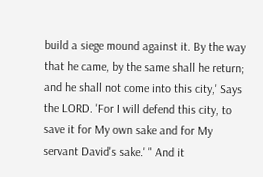build a siege mound against it. By the way that he came, by the same shall he return; and he shall not come into this city,' Says the LORD. 'For I will defend this city, to save it for My own sake and for My servant David's sake.' " And it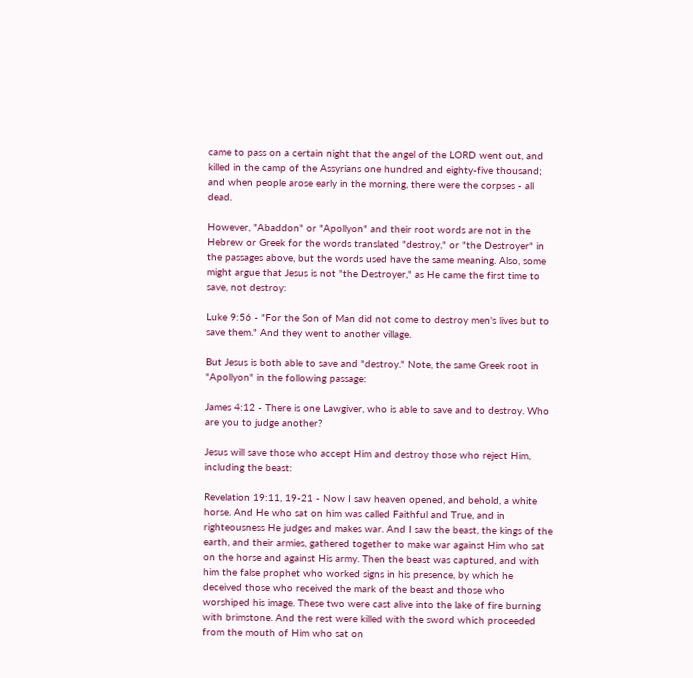came to pass on a certain night that the angel of the LORD went out, and killed in the camp of the Assyrians one hundred and eighty-five thousand; and when people arose early in the morning, there were the corpses - all dead.

However, "Abaddon" or "Apollyon" and their root words are not in the Hebrew or Greek for the words translated "destroy," or "the Destroyer" in the passages above, but the words used have the same meaning. Also, some might argue that Jesus is not "the Destroyer," as He came the first time to save, not destroy:

Luke 9:56 - "For the Son of Man did not come to destroy men's lives but to save them." And they went to another village.

But Jesus is both able to save and "destroy." Note, the same Greek root in "Apollyon" in the following passage:

James 4:12 - There is one Lawgiver, who is able to save and to destroy. Who are you to judge another?

Jesus will save those who accept Him and destroy those who reject Him, including the beast:

Revelation 19:11, 19-21 - Now I saw heaven opened, and behold, a white horse. And He who sat on him was called Faithful and True, and in righteousness He judges and makes war. And I saw the beast, the kings of the earth, and their armies, gathered together to make war against Him who sat on the horse and against His army. Then the beast was captured, and with him the false prophet who worked signs in his presence, by which he deceived those who received the mark of the beast and those who worshiped his image. These two were cast alive into the lake of fire burning with brimstone. And the rest were killed with the sword which proceeded from the mouth of Him who sat on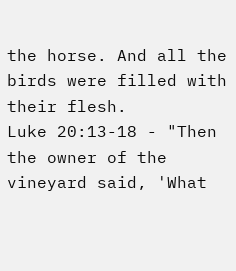the horse. And all the birds were filled with their flesh.
Luke 20:13-18 - "Then the owner of the vineyard said, 'What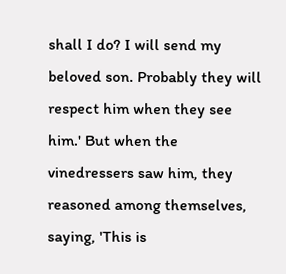shall I do? I will send my beloved son. Probably they will respect him when they see him.' But when the vinedressers saw him, they reasoned among themselves, saying, 'This is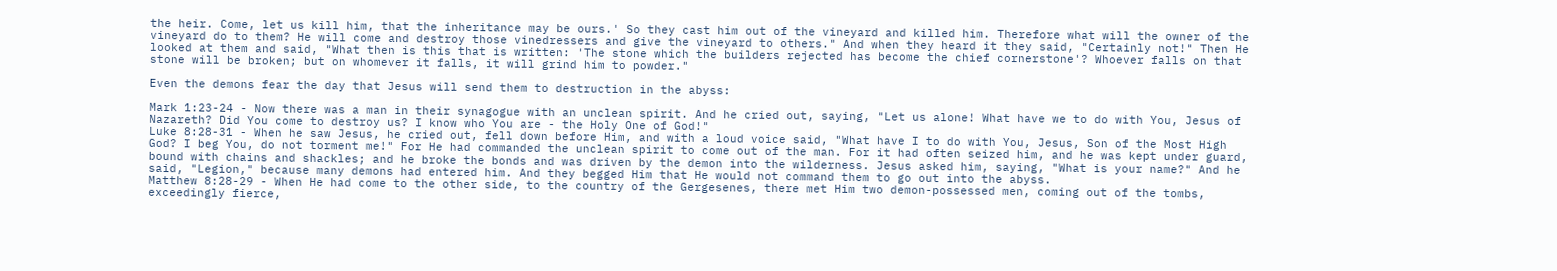the heir. Come, let us kill him, that the inheritance may be ours.' So they cast him out of the vineyard and killed him. Therefore what will the owner of the vineyard do to them? He will come and destroy those vinedressers and give the vineyard to others." And when they heard it they said, "Certainly not!" Then He looked at them and said, "What then is this that is written: 'The stone which the builders rejected has become the chief cornerstone'? Whoever falls on that stone will be broken; but on whomever it falls, it will grind him to powder."

Even the demons fear the day that Jesus will send them to destruction in the abyss:

Mark 1:23-24 - Now there was a man in their synagogue with an unclean spirit. And he cried out, saying, "Let us alone! What have we to do with You, Jesus of Nazareth? Did You come to destroy us? I know who You are - the Holy One of God!"
Luke 8:28-31 - When he saw Jesus, he cried out, fell down before Him, and with a loud voice said, "What have I to do with You, Jesus, Son of the Most High God? I beg You, do not torment me!" For He had commanded the unclean spirit to come out of the man. For it had often seized him, and he was kept under guard, bound with chains and shackles; and he broke the bonds and was driven by the demon into the wilderness. Jesus asked him, saying, "What is your name?" And he said, "Legion," because many demons had entered him. And they begged Him that He would not command them to go out into the abyss.
Matthew 8:28-29 - When He had come to the other side, to the country of the Gergesenes, there met Him two demon-possessed men, coming out of the tombs, exceedingly fierce,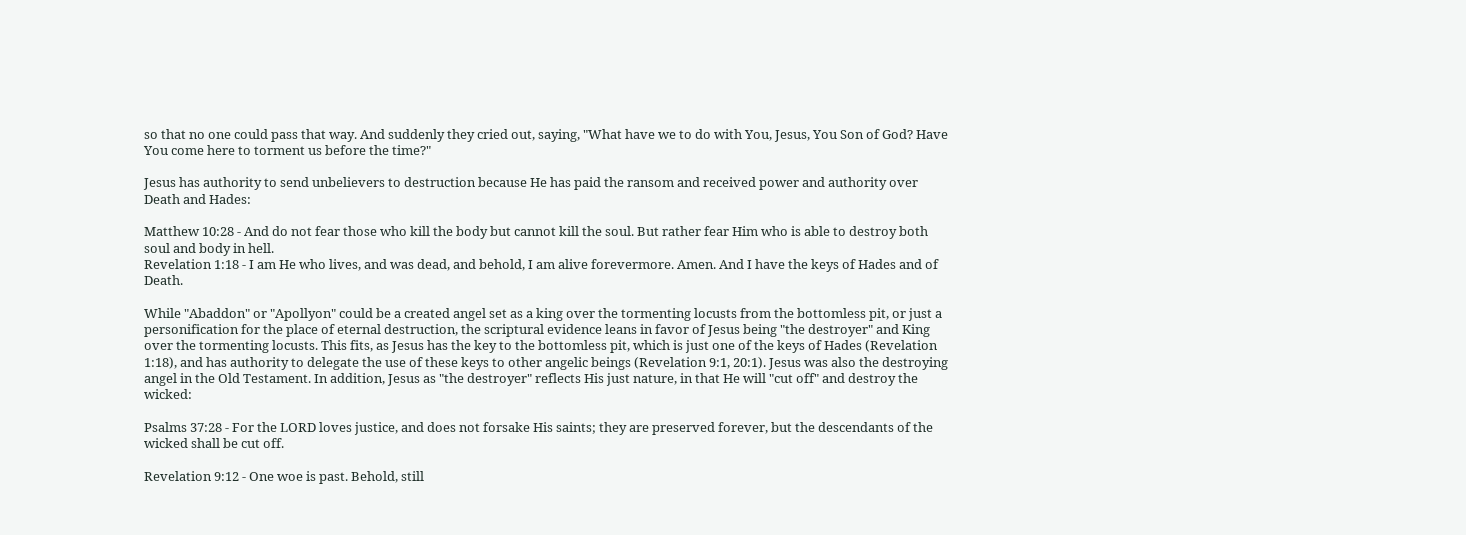so that no one could pass that way. And suddenly they cried out, saying, "What have we to do with You, Jesus, You Son of God? Have You come here to torment us before the time?"

Jesus has authority to send unbelievers to destruction because He has paid the ransom and received power and authority over Death and Hades:

Matthew 10:28 - And do not fear those who kill the body but cannot kill the soul. But rather fear Him who is able to destroy both soul and body in hell.
Revelation 1:18 - I am He who lives, and was dead, and behold, I am alive forevermore. Amen. And I have the keys of Hades and of Death.

While "Abaddon" or "Apollyon" could be a created angel set as a king over the tormenting locusts from the bottomless pit, or just a personification for the place of eternal destruction, the scriptural evidence leans in favor of Jesus being "the destroyer" and King over the tormenting locusts. This fits, as Jesus has the key to the bottomless pit, which is just one of the keys of Hades (Revelation 1:18), and has authority to delegate the use of these keys to other angelic beings (Revelation 9:1, 20:1). Jesus was also the destroying angel in the Old Testament. In addition, Jesus as "the destroyer" reflects His just nature, in that He will "cut off" and destroy the wicked:

Psalms 37:28 - For the LORD loves justice, and does not forsake His saints; they are preserved forever, but the descendants of the wicked shall be cut off.

Revelation 9:12 - One woe is past. Behold, still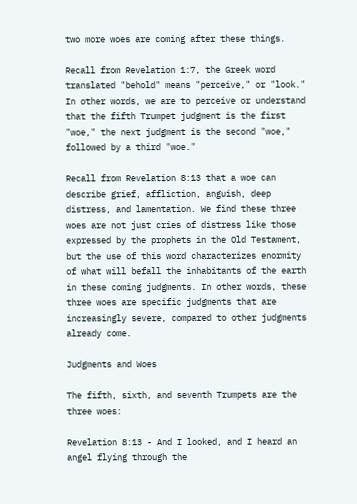two more woes are coming after these things.

Recall from Revelation 1:7, the Greek word translated "behold" means "perceive," or "look." In other words, we are to perceive or understand that the fifth Trumpet judgment is the first "woe," the next judgment is the second "woe," followed by a third "woe."

Recall from Revelation 8:13 that a woe can describe grief, affliction, anguish, deep distress, and lamentation. We find these three woes are not just cries of distress like those expressed by the prophets in the Old Testament, but the use of this word characterizes enormity of what will befall the inhabitants of the earth in these coming judgments. In other words, these three woes are specific judgments that are increasingly severe, compared to other judgments already come.

Judgments and Woes

The fifth, sixth, and seventh Trumpets are the three woes:

Revelation 8:13 - And I looked, and I heard an angel flying through the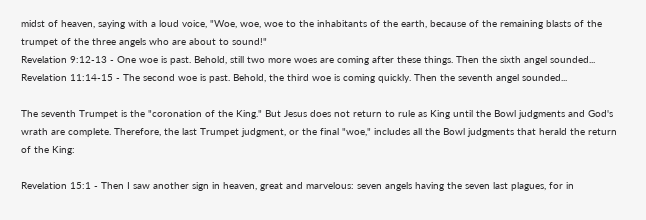midst of heaven, saying with a loud voice, "Woe, woe, woe to the inhabitants of the earth, because of the remaining blasts of the trumpet of the three angels who are about to sound!"
Revelation 9:12-13 - One woe is past. Behold, still two more woes are coming after these things. Then the sixth angel sounded...
Revelation 11:14-15 - The second woe is past. Behold, the third woe is coming quickly. Then the seventh angel sounded...

The seventh Trumpet is the "coronation of the King." But Jesus does not return to rule as King until the Bowl judgments and God's wrath are complete. Therefore, the last Trumpet judgment, or the final "woe," includes all the Bowl judgments that herald the return of the King:

Revelation 15:1 - Then I saw another sign in heaven, great and marvelous: seven angels having the seven last plagues, for in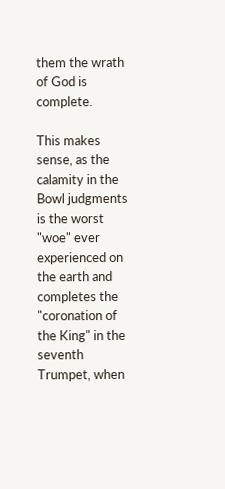them the wrath of God is complete.

This makes sense, as the calamity in the Bowl judgments is the worst "woe" ever experienced on the earth and completes the "coronation of the King" in the seventh Trumpet, when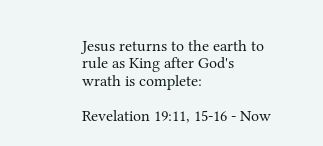Jesus returns to the earth to rule as King after God's wrath is complete:

Revelation 19:11, 15-16 - Now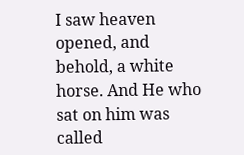I saw heaven opened, and behold, a white horse. And He who sat on him was called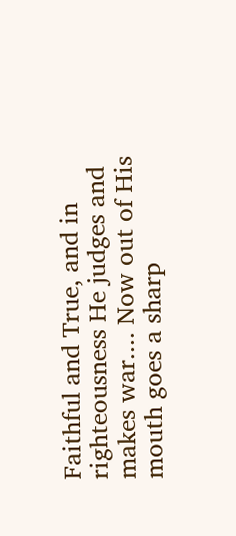Faithful and True, and in righteousness He judges and makes war.... Now out of His mouth goes a sharp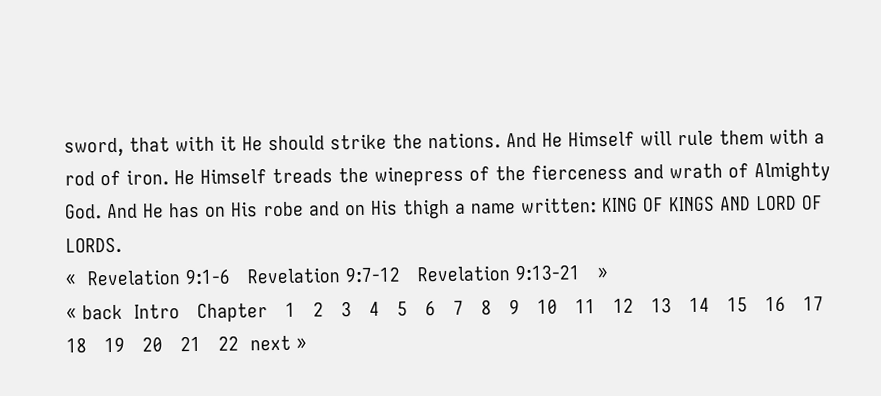sword, that with it He should strike the nations. And He Himself will rule them with a rod of iron. He Himself treads the winepress of the fierceness and wrath of Almighty God. And He has on His robe and on His thigh a name written: KING OF KINGS AND LORD OF LORDS.
«  Revelation 9:1-6   Revelation 9:7-12   Revelation 9:13-21   »
« back  Intro   Chapter   1   2   3   4   5   6   7   8   9   10   11   12   13   14   15   16   17   18   19   20   21   22  next »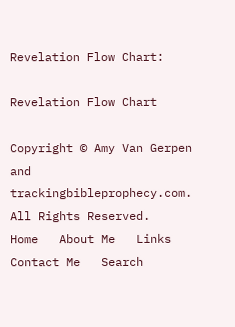Revelation Flow Chart:

Revelation Flow Chart

Copyright © Amy Van Gerpen and trackingbibleprophecy.com. All Rights Reserved.
Home   About Me   Links   Contact Me   Search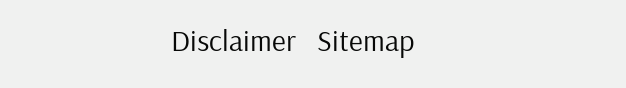Disclaimer   Sitemap